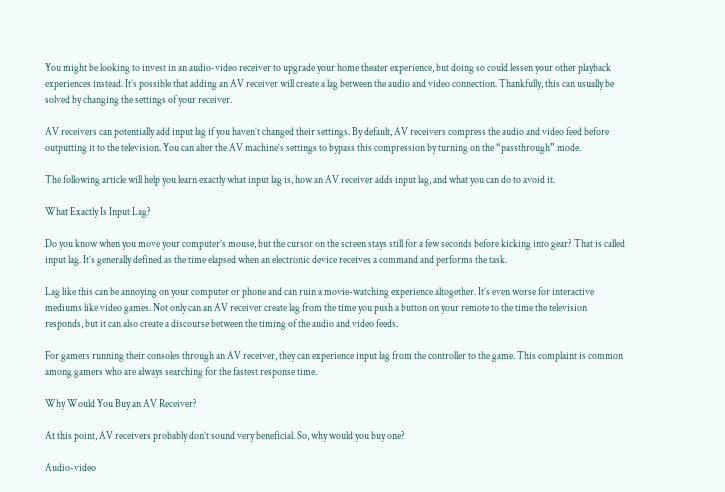You might be looking to invest in an audio-video receiver to upgrade your home theater experience, but doing so could lessen your other playback experiences instead. It’s possible that adding an AV receiver will create a lag between the audio and video connection. Thankfully, this can usually be solved by changing the settings of your receiver.

AV receivers can potentially add input lag if you haven’t changed their settings. By default, AV receivers compress the audio and video feed before outputting it to the television. You can alter the AV machine’s settings to bypass this compression by turning on the “passthrough” mode.

The following article will help you learn exactly what input lag is, how an AV receiver adds input lag, and what you can do to avoid it.

What Exactly Is Input Lag?

Do you know when you move your computer’s mouse, but the cursor on the screen stays still for a few seconds before kicking into gear? That is called input lag. It’s generally defined as the time elapsed when an electronic device receives a command and performs the task.

Lag like this can be annoying on your computer or phone and can ruin a movie-watching experience altogether. It’s even worse for interactive mediums like video games. Not only can an AV receiver create lag from the time you push a button on your remote to the time the television responds, but it can also create a discourse between the timing of the audio and video feeds.

For gamers running their consoles through an AV receiver, they can experience input lag from the controller to the game. This complaint is common among gamers who are always searching for the fastest response time.

Why Would You Buy an AV Receiver?

At this point, AV receivers probably don’t sound very beneficial. So, why would you buy one?

Audio-video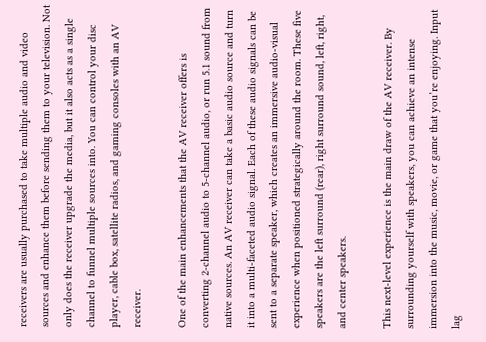receivers are usually purchased to take multiple audio and video sources and enhance them before sending them to your television. Not only does the receiver upgrade the media, but it also acts as a single channel to funnel multiple sources into. You can control your disc player, cable box, satellite radios, and gaming consoles with an AV receiver.

One of the main enhancements that the AV receiver offers is converting 2-channel audio to 5-channel audio, or run 5.1 sound from native sources. An AV receiver can take a basic audio source and turn it into a multi-faceted audio signal. Each of these audio signals can be sent to a separate speaker, which creates an immersive audio-visual experience when positioned strategically around the room. These five speakers are the left surround (rear), right surround sound, left, right, and center speakers.

This next-level experience is the main draw of the AV receiver. By surrounding yourself with speakers, you can achieve an intense immersion into the music, movie, or game that you’re enjoying. Input lag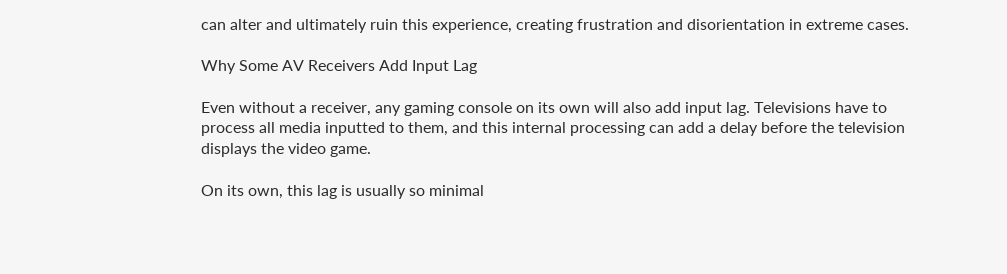can alter and ultimately ruin this experience, creating frustration and disorientation in extreme cases.

Why Some AV Receivers Add Input Lag

Even without a receiver, any gaming console on its own will also add input lag. Televisions have to process all media inputted to them, and this internal processing can add a delay before the television displays the video game.

On its own, this lag is usually so minimal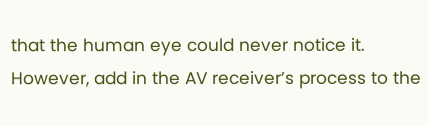that the human eye could never notice it. However, add in the AV receiver’s process to the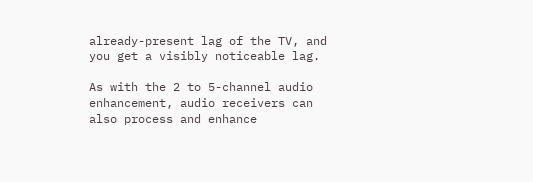already-present lag of the TV, and you get a visibly noticeable lag.

As with the 2 to 5-channel audio enhancement, audio receivers can also process and enhance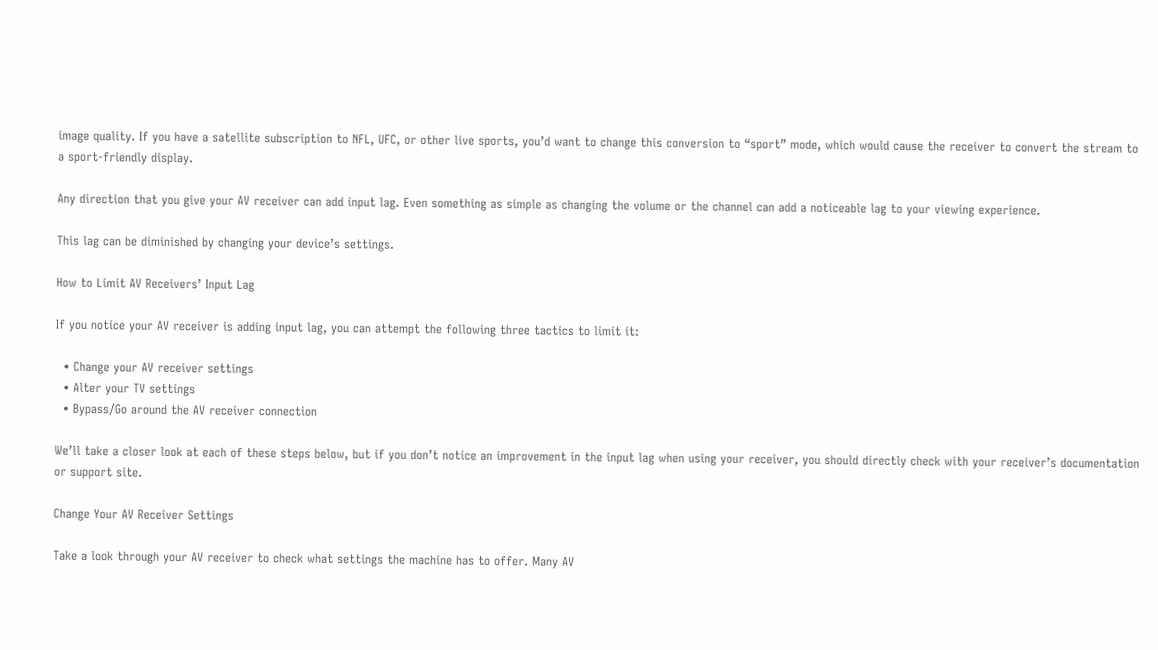image quality. If you have a satellite subscription to NFL, UFC, or other live sports, you’d want to change this conversion to “sport” mode, which would cause the receiver to convert the stream to a sport-friendly display.

Any direction that you give your AV receiver can add input lag. Even something as simple as changing the volume or the channel can add a noticeable lag to your viewing experience.

This lag can be diminished by changing your device’s settings.

How to Limit AV Receivers’ Input Lag

If you notice your AV receiver is adding input lag, you can attempt the following three tactics to limit it:

  • Change your AV receiver settings
  • Alter your TV settings
  • Bypass/Go around the AV receiver connection

We’ll take a closer look at each of these steps below, but if you don’t notice an improvement in the input lag when using your receiver, you should directly check with your receiver’s documentation or support site.

Change Your AV Receiver Settings

Take a look through your AV receiver to check what settings the machine has to offer. Many AV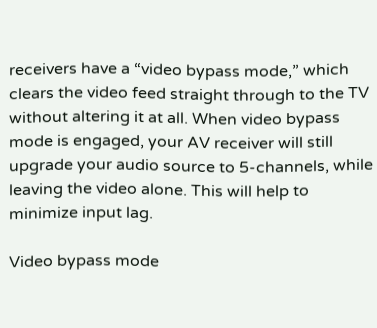receivers have a “video bypass mode,” which clears the video feed straight through to the TV without altering it at all. When video bypass mode is engaged, your AV receiver will still upgrade your audio source to 5-channels, while leaving the video alone. This will help to minimize input lag.

Video bypass mode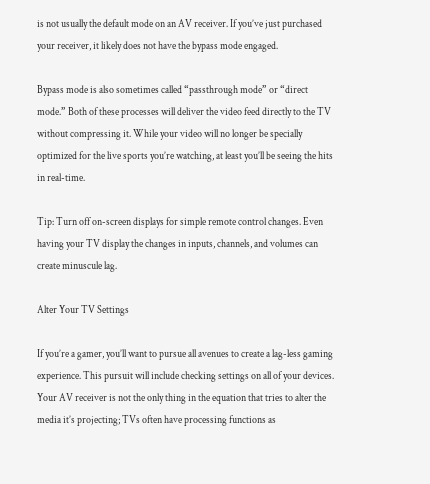is not usually the default mode on an AV receiver. If you’ve just purchased your receiver, it likely does not have the bypass mode engaged.

Bypass mode is also sometimes called “passthrough mode” or “direct mode.” Both of these processes will deliver the video feed directly to the TV without compressing it. While your video will no longer be specially optimized for the live sports you’re watching, at least you’ll be seeing the hits in real-time.

Tip: Turn off on-screen displays for simple remote control changes. Even having your TV display the changes in inputs, channels, and volumes can create minuscule lag.

Alter Your TV Settings

If you’re a gamer, you’ll want to pursue all avenues to create a lag-less gaming experience. This pursuit will include checking settings on all of your devices. Your AV receiver is not the only thing in the equation that tries to alter the media it’s projecting; TVs often have processing functions as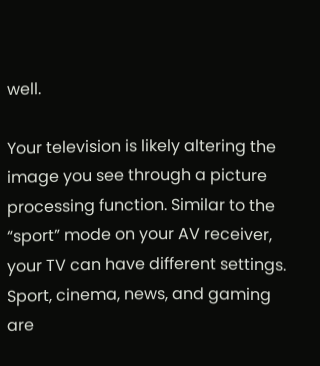well.

Your television is likely altering the image you see through a picture processing function. Similar to the “sport” mode on your AV receiver, your TV can have different settings. Sport, cinema, news, and gaming are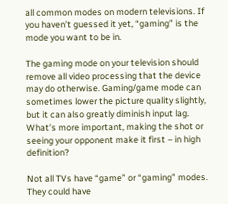all common modes on modern televisions. If you haven’t guessed it yet, “gaming” is the mode you want to be in.

The gaming mode on your television should remove all video processing that the device may do otherwise. Gaming/game mode can sometimes lower the picture quality slightly, but it can also greatly diminish input lag. What’s more important, making the shot or seeing your opponent make it first – in high definition?

Not all TVs have “game” or “gaming” modes. They could have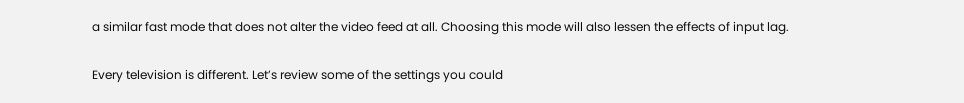a similar fast mode that does not alter the video feed at all. Choosing this mode will also lessen the effects of input lag.

Every television is different. Let’s review some of the settings you could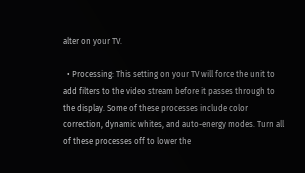alter on your TV.

  • Processing: This setting on your TV will force the unit to add filters to the video stream before it passes through to the display. Some of these processes include color correction, dynamic whites, and auto-energy modes. Turn all of these processes off to lower the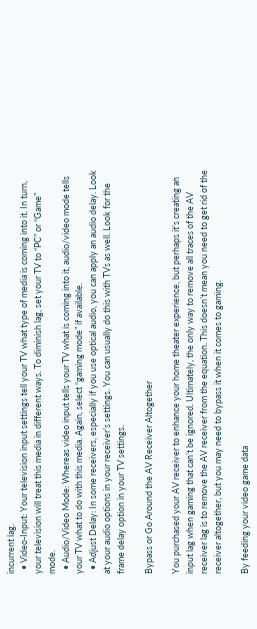incurrent lag.
  • Video-Input: Your television input settings tell your TV what type of media is coming into it. In turn, your television will treat this media in different ways. To diminish lag, set your TV to “PC” or “Game” mode.
  • Audio/Video Mode: Whereas video input tells your TV what is coming into it, audio/video mode tells your TV what to do with this media. Again, select “gaming mode” if available.
  • Adjust Delay: In some receivers, especially if you use optical audio, you can apply an audio delay. Look at your audio options in your receiver’s settings. You can usually do this with TVs as well. Look for the frame delay option in your TV settings.

Bypass or Go Around the AV Receiver Altogether

You purchased your AV receiver to enhance your home theater experience, but perhaps it’s creating an input lag when gaming that can’t be ignored. Ultimately, the only way to remove all traces of the AV receiver lag is to remove the AV receiver from the equation. This doesn’t mean you need to get rid of the receiver altogether, but you may need to bypass it when it comes to gaming.

By feeding your video game data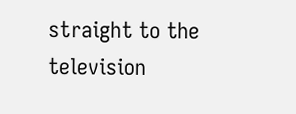straight to the television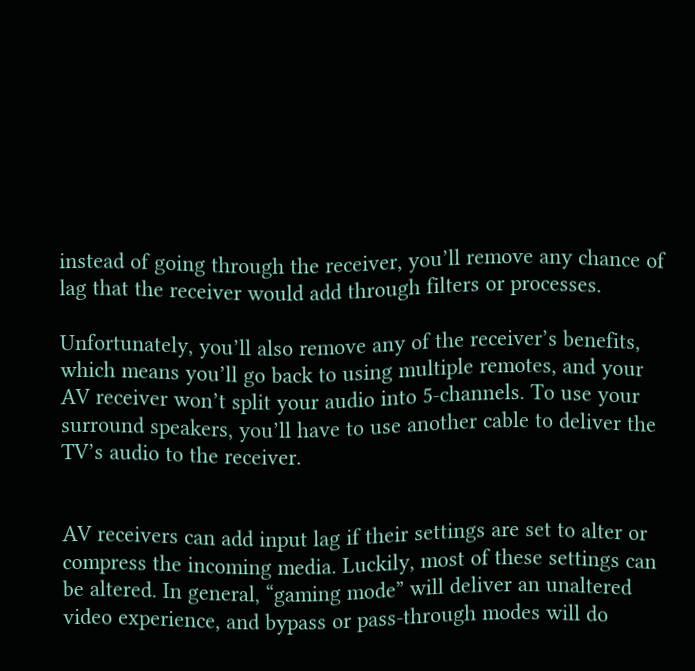instead of going through the receiver, you’ll remove any chance of lag that the receiver would add through filters or processes.

Unfortunately, you’ll also remove any of the receiver’s benefits, which means you’ll go back to using multiple remotes, and your AV receiver won’t split your audio into 5-channels. To use your surround speakers, you’ll have to use another cable to deliver the TV’s audio to the receiver.


AV receivers can add input lag if their settings are set to alter or compress the incoming media. Luckily, most of these settings can be altered. In general, “gaming mode” will deliver an unaltered video experience, and bypass or pass-through modes will do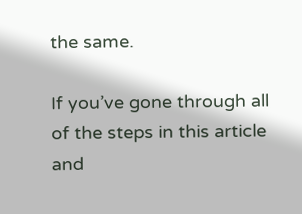the same.

If you’ve gone through all of the steps in this article and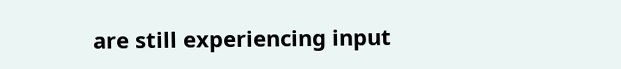are still experiencing input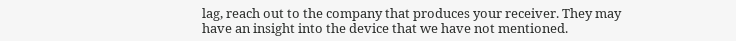lag, reach out to the company that produces your receiver. They may have an insight into the device that we have not mentioned.